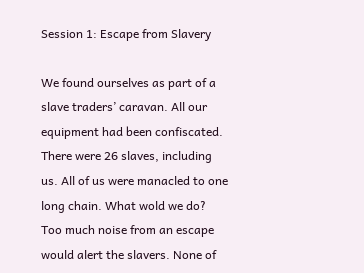Session 1: Escape from Slavery

We found ourselves as part of a slave traders’ caravan. All our equipment had been confiscated. There were 26 slaves, including us. All of us were manacled to one long chain. What wold we do? Too much noise from an escape would alert the slavers. None of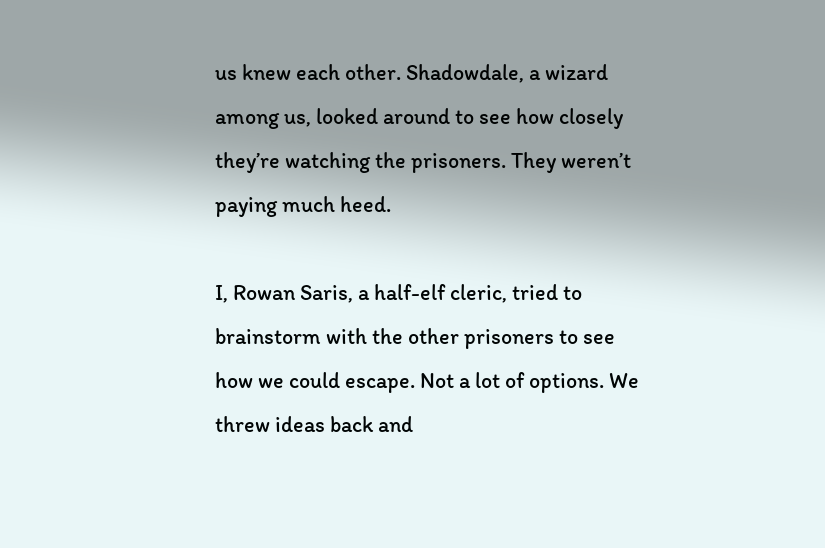us knew each other. Shadowdale, a wizard among us, looked around to see how closely they’re watching the prisoners. They weren’t paying much heed.

I, Rowan Saris, a half-elf cleric, tried to brainstorm with the other prisoners to see how we could escape. Not a lot of options. We threw ideas back and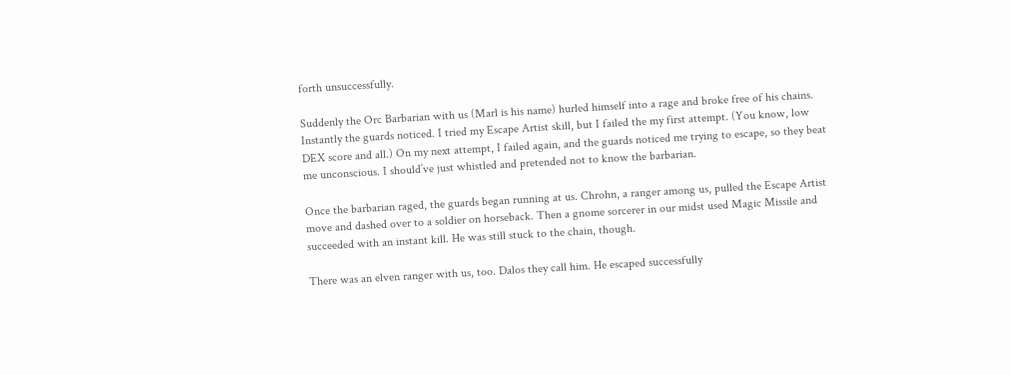forth unsuccessfully.

Suddenly the Orc Barbarian with us (Marl is his name) hurled himself into a rage and broke free of his chains. Instantly the guards noticed. I tried my Escape Artist skill, but I failed the my first attempt. (You know, low DEX score and all.) On my next attempt, I failed again, and the guards noticed me trying to escape, so they beat me unconscious. I should’ve just whistled and pretended not to know the barbarian.

Once the barbarian raged, the guards began running at us. Chrohn, a ranger among us, pulled the Escape Artist move and dashed over to a soldier on horseback. Then a gnome sorcerer in our midst used Magic Missile and succeeded with an instant kill. He was still stuck to the chain, though.

There was an elven ranger with us, too. Dalos they call him. He escaped successfully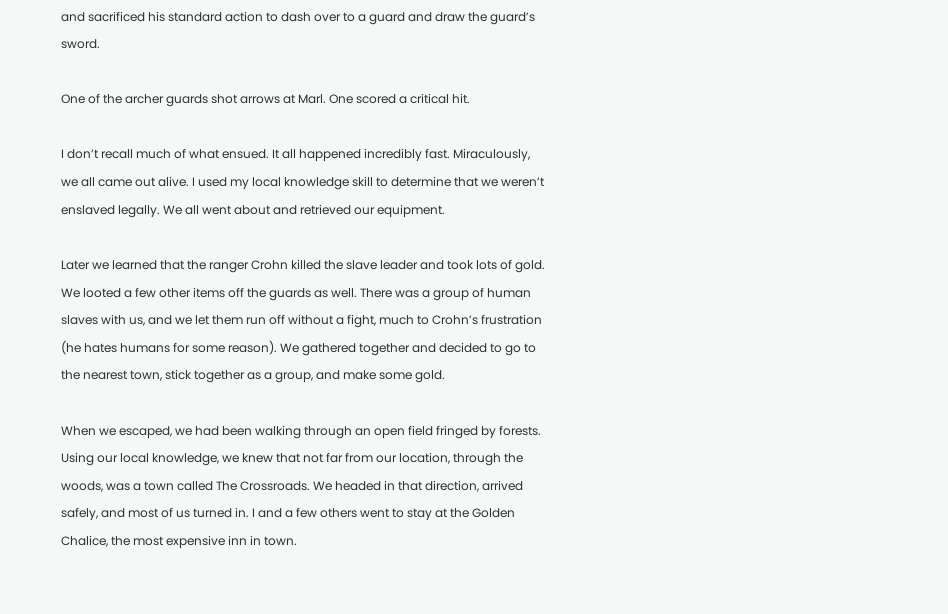and sacrificed his standard action to dash over to a guard and draw the guard’s sword.

One of the archer guards shot arrows at Marl. One scored a critical hit.

I don’t recall much of what ensued. It all happened incredibly fast. Miraculously, we all came out alive. I used my local knowledge skill to determine that we weren’t enslaved legally. We all went about and retrieved our equipment.

Later we learned that the ranger Crohn killed the slave leader and took lots of gold. We looted a few other items off the guards as well. There was a group of human slaves with us, and we let them run off without a fight, much to Crohn’s frustration (he hates humans for some reason). We gathered together and decided to go to the nearest town, stick together as a group, and make some gold.

When we escaped, we had been walking through an open field fringed by forests. Using our local knowledge, we knew that not far from our location, through the woods, was a town called The Crossroads. We headed in that direction, arrived safely, and most of us turned in. I and a few others went to stay at the Golden Chalice, the most expensive inn in town.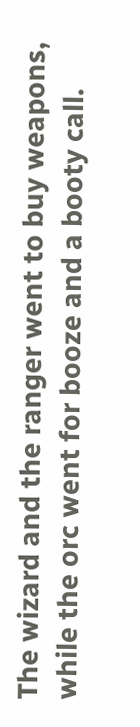The wizard and the ranger went to buy weapons, while the orc went for booze and a booty call.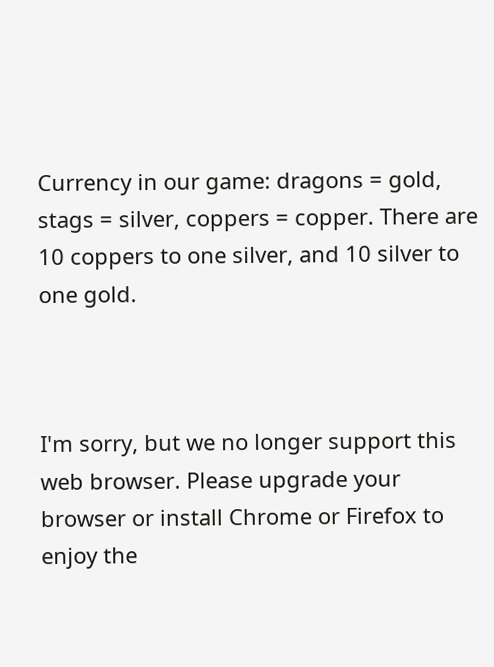Currency in our game: dragons = gold, stags = silver, coppers = copper. There are 10 coppers to one silver, and 10 silver to one gold.



I'm sorry, but we no longer support this web browser. Please upgrade your browser or install Chrome or Firefox to enjoy the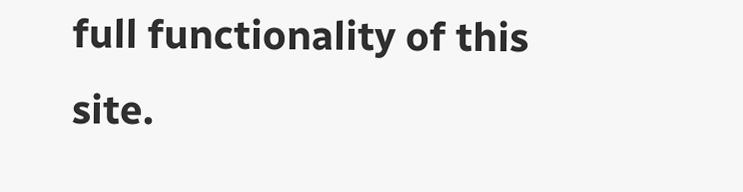full functionality of this site.